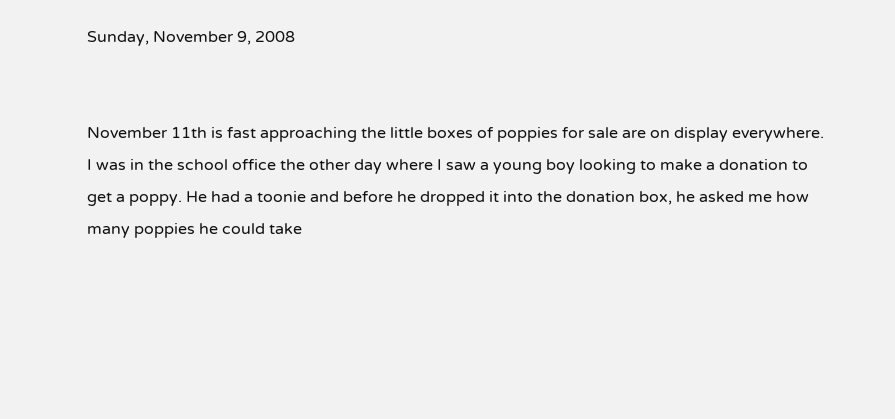Sunday, November 9, 2008


November 11th is fast approaching the little boxes of poppies for sale are on display everywhere.  I was in the school office the other day where I saw a young boy looking to make a donation to get a poppy. He had a toonie and before he dropped it into the donation box, he asked me how many poppies he could take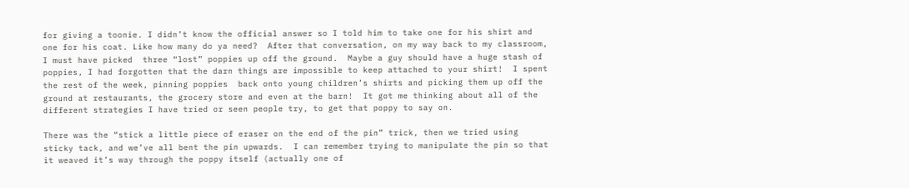for giving a toonie. I didn’t know the official answer so I told him to take one for his shirt and one for his coat. Like how many do ya need?  After that conversation, on my way back to my classroom, I must have picked  three “lost” poppies up off the ground.  Maybe a guy should have a huge stash of poppies, I had forgotten that the darn things are impossible to keep attached to your shirt!  I spent the rest of the week, pinning poppies  back onto young children’s shirts and picking them up off the ground at restaurants, the grocery store and even at the barn!  It got me thinking about all of the different strategies I have tried or seen people try, to get that poppy to say on.

There was the “stick a little piece of eraser on the end of the pin” trick, then we tried using sticky tack, and we’ve all bent the pin upwards.  I can remember trying to manipulate the pin so that it weaved it’s way through the poppy itself (actually one of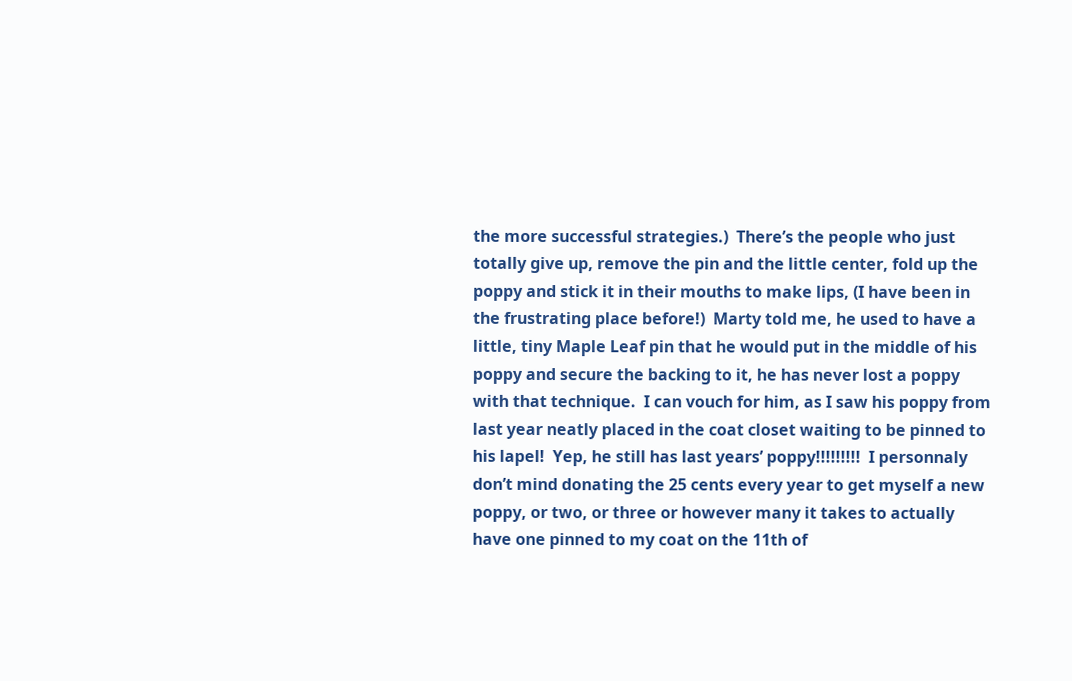the more successful strategies.)  There’s the people who just totally give up, remove the pin and the little center, fold up the poppy and stick it in their mouths to make lips, (I have been in the frustrating place before!)  Marty told me, he used to have a little, tiny Maple Leaf pin that he would put in the middle of his poppy and secure the backing to it, he has never lost a poppy with that technique.  I can vouch for him, as I saw his poppy from last year neatly placed in the coat closet waiting to be pinned to his lapel!  Yep, he still has last years’ poppy!!!!!!!!!  I personnaly don’t mind donating the 25 cents every year to get myself a new poppy, or two, or three or however many it takes to actually have one pinned to my coat on the 11th of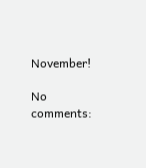November!

No comments: